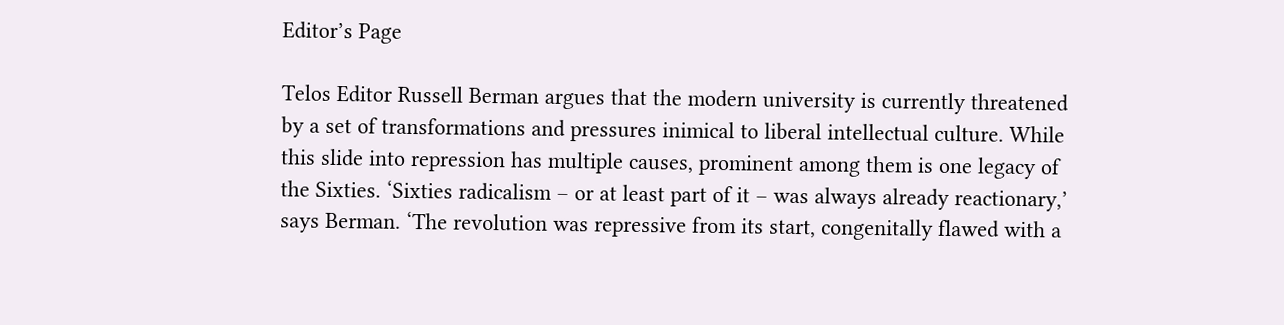Editor’s Page

Telos Editor Russell Berman argues that the modern university is currently threatened by a set of transformations and pressures inimical to liberal intellectual culture. While this slide into repression has multiple causes, prominent among them is one legacy of the Sixties. ‘Sixties radicalism – or at least part of it – was always already reactionary,’ says Berman. ‘The revolution was repressive from its start, congenitally flawed with a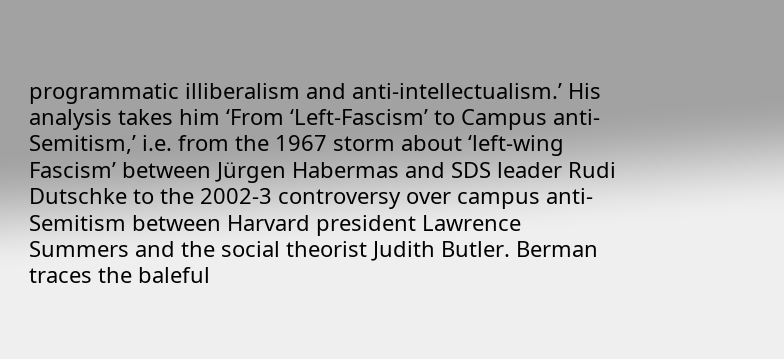programmatic illiberalism and anti-intellectualism.’ His analysis takes him ‘From ‘Left-Fascism’ to Campus anti-Semitism,’ i.e. from the 1967 storm about ‘left-wing Fascism’ between Jürgen Habermas and SDS leader Rudi Dutschke to the 2002-3 controversy over campus anti-Semitism between Harvard president Lawrence Summers and the social theorist Judith Butler. Berman traces the baleful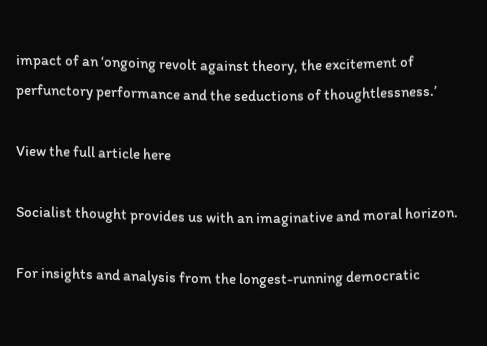impact of an ‘ongoing revolt against theory, the excitement of perfunctory performance and the seductions of thoughtlessness.’

View the full article here

Socialist thought provides us with an imaginative and moral horizon.

For insights and analysis from the longest-running democratic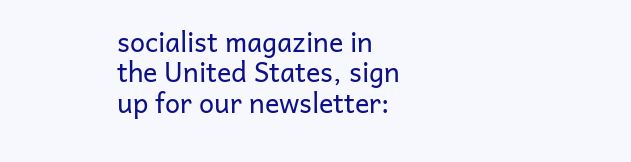socialist magazine in the United States, sign up for our newsletter: